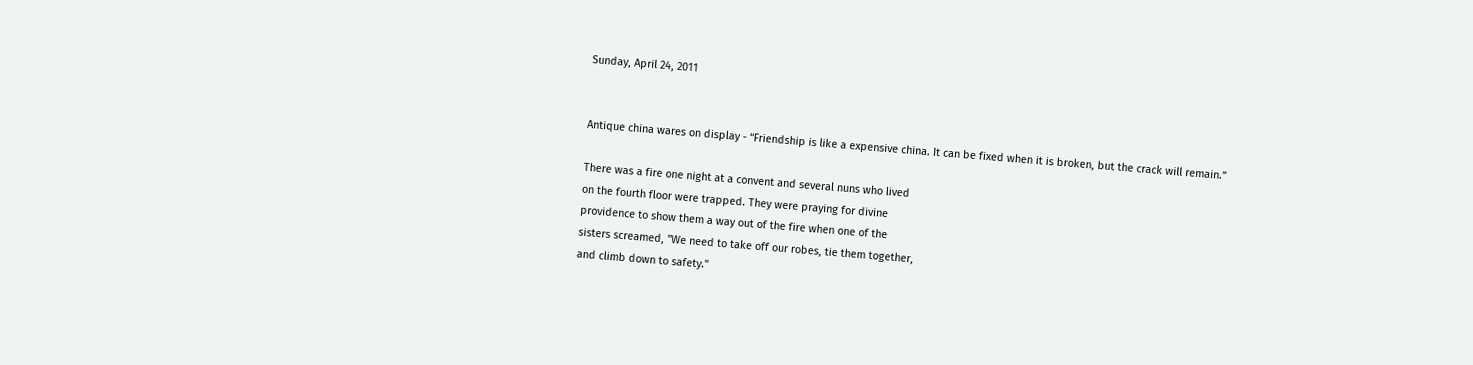Sunday, April 24, 2011


Antique china wares on display - “Friendship is like a expensive china. It can be fixed when it is broken, but the crack will remain.”

There was a fire one night at a convent and several nuns who lived
on the fourth floor were trapped. They were praying for divine
providence to show them a way out of the fire when one of the
sisters screamed, "We need to take off our robes, tie them together,
and climb down to safety."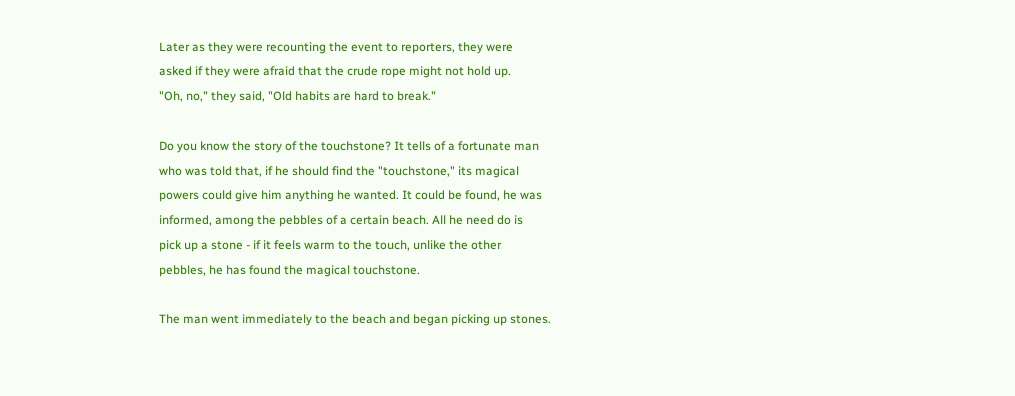Later as they were recounting the event to reporters, they were
asked if they were afraid that the crude rope might not hold up.
"Oh, no," they said, "Old habits are hard to break."

Do you know the story of the touchstone? It tells of a fortunate man
who was told that, if he should find the "touchstone," its magical
powers could give him anything he wanted. It could be found, he was
informed, among the pebbles of a certain beach. All he need do is
pick up a stone - if it feels warm to the touch, unlike the other
pebbles, he has found the magical touchstone.

The man went immediately to the beach and began picking up stones.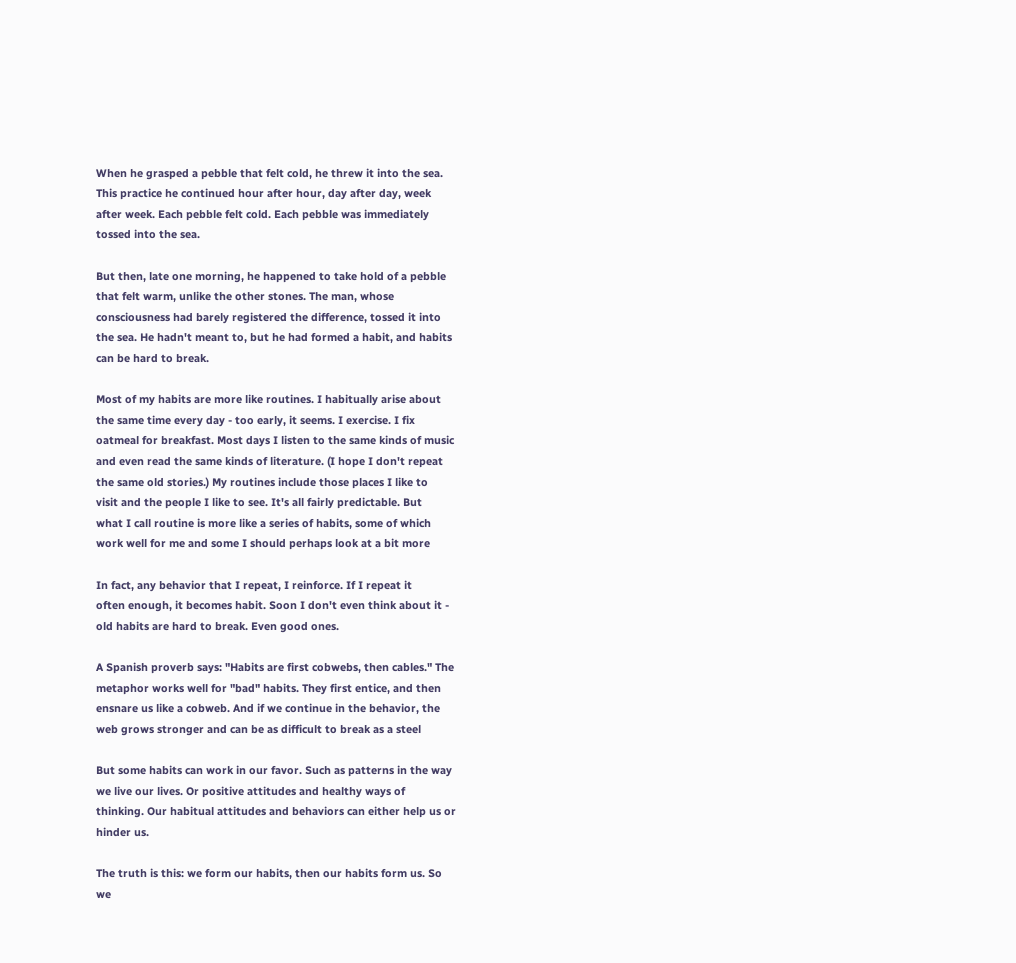When he grasped a pebble that felt cold, he threw it into the sea.
This practice he continued hour after hour, day after day, week
after week. Each pebble felt cold. Each pebble was immediately
tossed into the sea.

But then, late one morning, he happened to take hold of a pebble
that felt warm, unlike the other stones. The man, whose
consciousness had barely registered the difference, tossed it into
the sea. He hadn't meant to, but he had formed a habit, and habits
can be hard to break.

Most of my habits are more like routines. I habitually arise about
the same time every day - too early, it seems. I exercise. I fix
oatmeal for breakfast. Most days I listen to the same kinds of music
and even read the same kinds of literature. (I hope I don't repeat
the same old stories.) My routines include those places I like to
visit and the people I like to see. It's all fairly predictable. But
what I call routine is more like a series of habits, some of which
work well for me and some I should perhaps look at a bit more

In fact, any behavior that I repeat, I reinforce. If I repeat it
often enough, it becomes habit. Soon I don't even think about it -
old habits are hard to break. Even good ones.

A Spanish proverb says: "Habits are first cobwebs, then cables." The
metaphor works well for "bad" habits. They first entice, and then
ensnare us like a cobweb. And if we continue in the behavior, the
web grows stronger and can be as difficult to break as a steel

But some habits can work in our favor. Such as patterns in the way
we live our lives. Or positive attitudes and healthy ways of
thinking. Our habitual attitudes and behaviors can either help us or
hinder us.

The truth is this: we form our habits, then our habits form us. So
we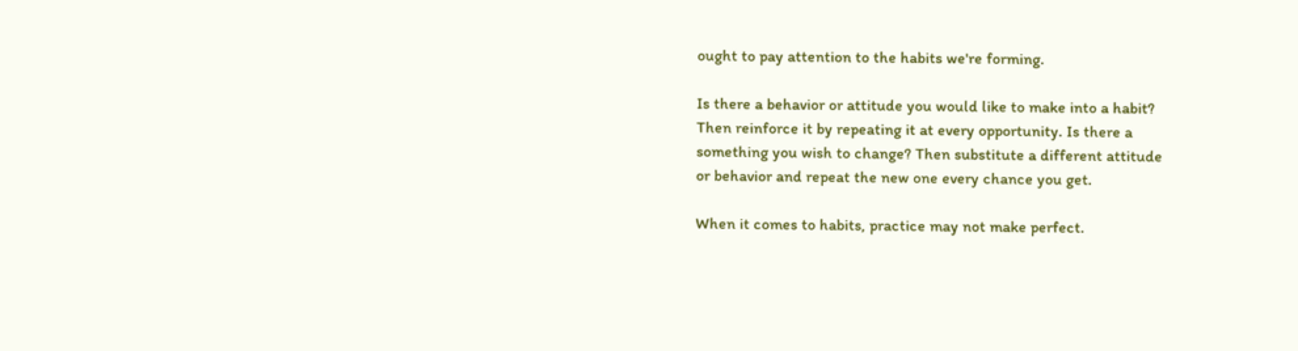ought to pay attention to the habits we're forming.

Is there a behavior or attitude you would like to make into a habit?
Then reinforce it by repeating it at every opportunity. Is there a
something you wish to change? Then substitute a different attitude
or behavior and repeat the new one every chance you get.

When it comes to habits, practice may not make perfect.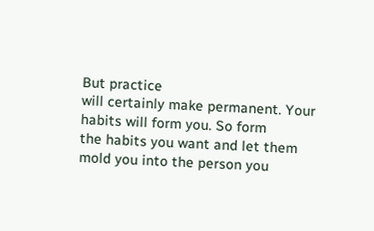But practice
will certainly make permanent. Your habits will form you. So form
the habits you want and let them mold you into the person you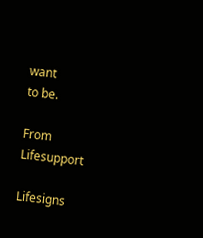want
to be.

From Lifesupport

Lifesigns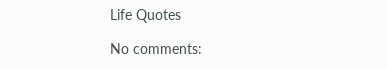Life Quotes

No comments: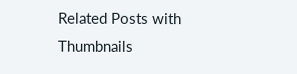Related Posts with Thumbnails